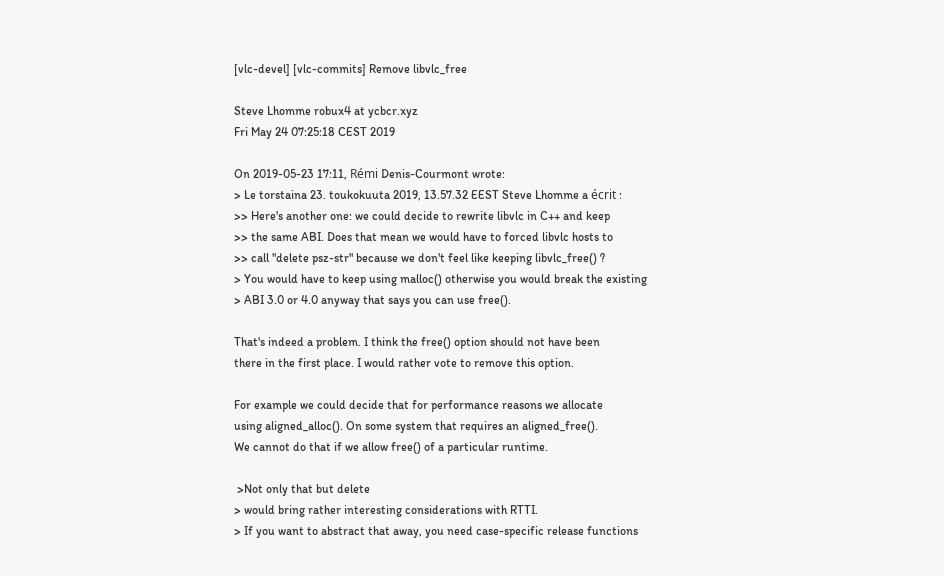[vlc-devel] [vlc-commits] Remove libvlc_free

Steve Lhomme robux4 at ycbcr.xyz
Fri May 24 07:25:18 CEST 2019

On 2019-05-23 17:11, Rémi Denis-Courmont wrote:
> Le torstaina 23. toukokuuta 2019, 13.57.32 EEST Steve Lhomme a écrit :
>> Here's another one: we could decide to rewrite libvlc in C++ and keep
>> the same ABI. Does that mean we would have to forced libvlc hosts to
>> call "delete psz-str" because we don't feel like keeping libvlc_free() ?
> You would have to keep using malloc() otherwise you would break the existing
> ABI 3.0 or 4.0 anyway that says you can use free().

That's indeed a problem. I think the free() option should not have been
there in the first place. I would rather vote to remove this option.

For example we could decide that for performance reasons we allocate
using aligned_alloc(). On some system that requires an aligned_free().
We cannot do that if we allow free() of a particular runtime.

 >Not only that but delete
> would bring rather interesting considerations with RTTI.
> If you want to abstract that away, you need case-specific release functions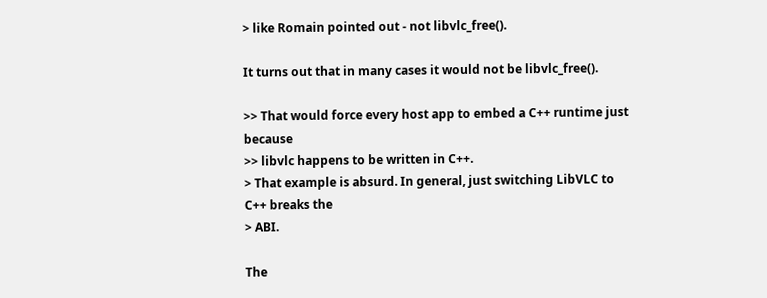> like Romain pointed out - not libvlc_free().

It turns out that in many cases it would not be libvlc_free().

>> That would force every host app to embed a C++ runtime just because
>> libvlc happens to be written in C++.
> That example is absurd. In general, just switching LibVLC to C++ breaks the
> ABI.

The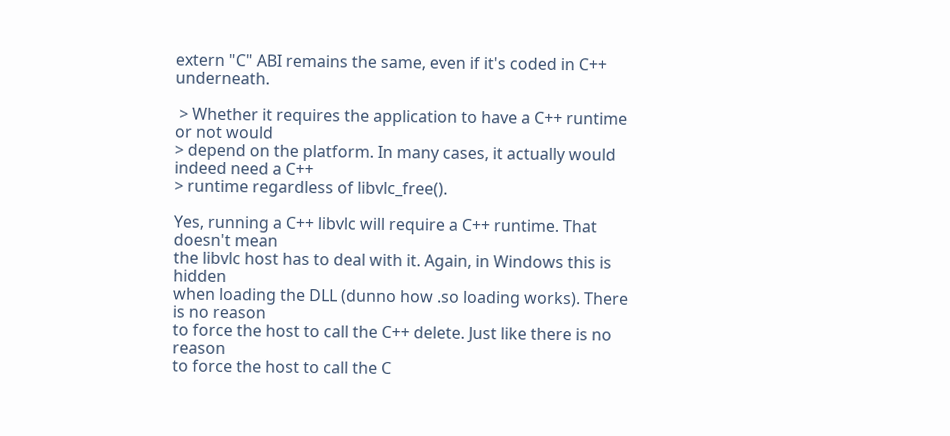extern "C" ABI remains the same, even if it's coded in C++ underneath.

 > Whether it requires the application to have a C++ runtime or not would
> depend on the platform. In many cases, it actually would indeed need a C++
> runtime regardless of libvlc_free().

Yes, running a C++ libvlc will require a C++ runtime. That doesn't mean
the libvlc host has to deal with it. Again, in Windows this is hidden
when loading the DLL (dunno how .so loading works). There is no reason
to force the host to call the C++ delete. Just like there is no reason
to force the host to call the C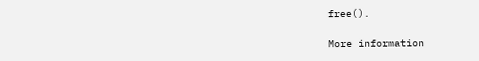free().

More information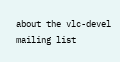about the vlc-devel mailing list